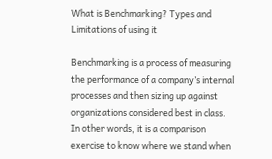What is Benchmarking? Types and Limitations of using it

Benchmarking is a process of measuring the performance of a company’s internal processes and then sizing up against organizations considered best in class. In other words, it is a comparison exercise to know where we stand when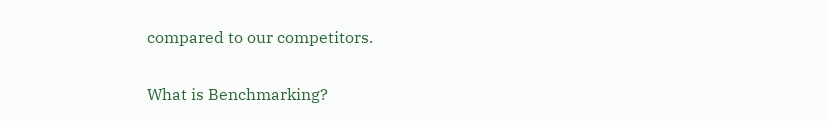compared to our competitors.

What is Benchmarking?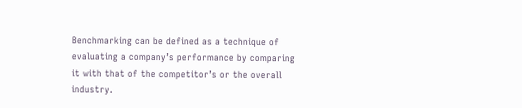Benchmarking can be defined as a technique of evaluating a company’s performance by comparing it with that of the competitor’s or the overall industry.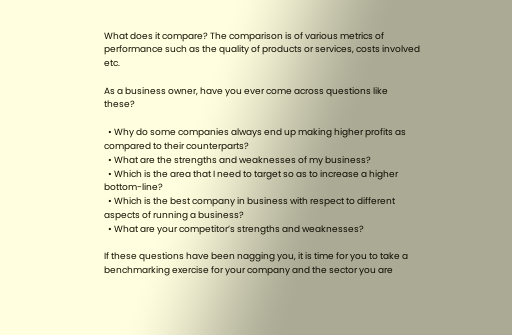What does it compare? The comparison is of various metrics of performance such as the quality of products or services, costs involved etc.

As a business owner, have you ever come across questions like these?

  • Why do some companies always end up making higher profits as compared to their counterparts?
  • What are the strengths and weaknesses of my business?
  • Which is the area that I need to target so as to increase a higher bottom-line?
  • Which is the best company in business with respect to different aspects of running a business?
  • What are your competitor’s strengths and weaknesses?

If these questions have been nagging you, it is time for you to take a benchmarking exercise for your company and the sector you are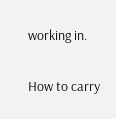working in.

How to carry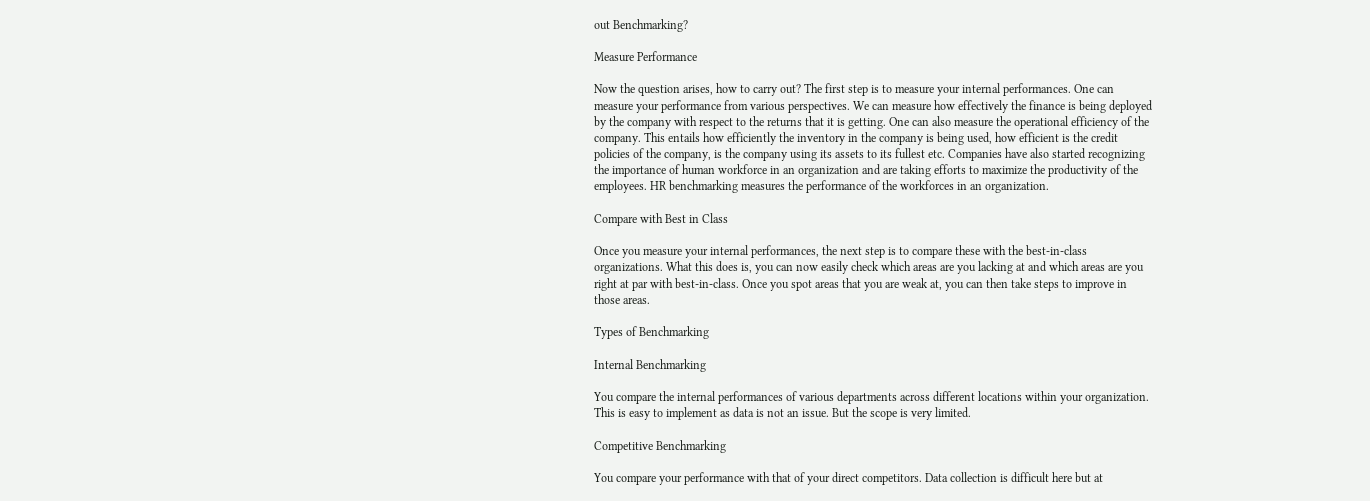out Benchmarking?

Measure Performance

Now the question arises, how to carry out? The first step is to measure your internal performances. One can measure your performance from various perspectives. We can measure how effectively the finance is being deployed by the company with respect to the returns that it is getting. One can also measure the operational efficiency of the company. This entails how efficiently the inventory in the company is being used, how efficient is the credit policies of the company, is the company using its assets to its fullest etc. Companies have also started recognizing the importance of human workforce in an organization and are taking efforts to maximize the productivity of the employees. HR benchmarking measures the performance of the workforces in an organization.

Compare with Best in Class

Once you measure your internal performances, the next step is to compare these with the best-in-class organizations. What this does is, you can now easily check which areas are you lacking at and which areas are you right at par with best-in-class. Once you spot areas that you are weak at, you can then take steps to improve in those areas.

Types of Benchmarking

Internal Benchmarking

You compare the internal performances of various departments across different locations within your organization. This is easy to implement as data is not an issue. But the scope is very limited.

Competitive Benchmarking

You compare your performance with that of your direct competitors. Data collection is difficult here but at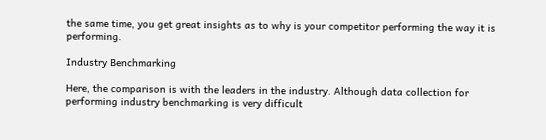the same time, you get great insights as to why is your competitor performing the way it is performing.

Industry Benchmarking

Here, the comparison is with the leaders in the industry. Although data collection for performing industry benchmarking is very difficult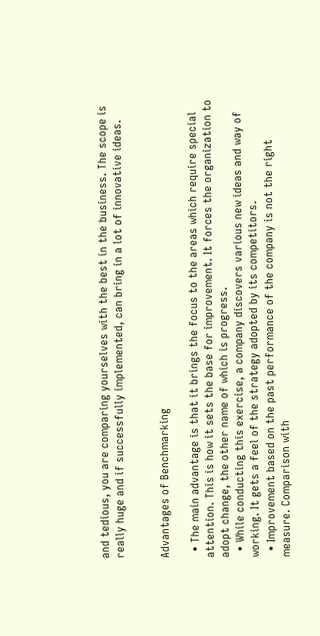and tedious, you are comparing yourselves with the best in the business. The scope is really huge and if successfully implemented, can bring in a lot of innovative ideas.


Advantages of Benchmarking

  • The main advantage is that it brings the focus to the areas which require special attention. This is how it sets the base for improvement. It forces the organization to adopt change, the other name of which is progress.
  • While conducting this exercise, a company discovers various new ideas and way of working. It gets a feel of the strategy adopted by its competitors.
  • Improvement based on the past performance of the company is not the right measure. Comparison with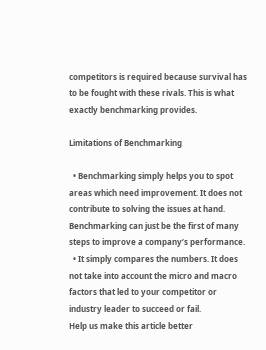competitors is required because survival has to be fought with these rivals. This is what exactly benchmarking provides.

Limitations of Benchmarking

  • Benchmarking simply helps you to spot areas which need improvement. It does not contribute to solving the issues at hand. Benchmarking can just be the first of many steps to improve a company’s performance.
  • It simply compares the numbers. It does not take into account the micro and macro factors that led to your competitor or industry leader to succeed or fail.
Help us make this article better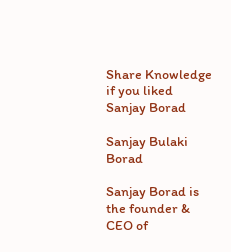Share Knowledge if you liked
Sanjay Borad

Sanjay Bulaki Borad

Sanjay Borad is the founder & CEO of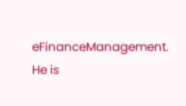eFinanceManagement. He is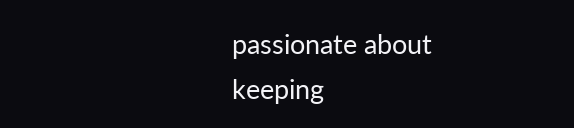passionate about keeping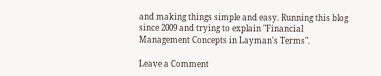and making things simple and easy. Running this blog since 2009 and trying to explain "Financial Management Concepts in Layman's Terms".

Leave a Comment